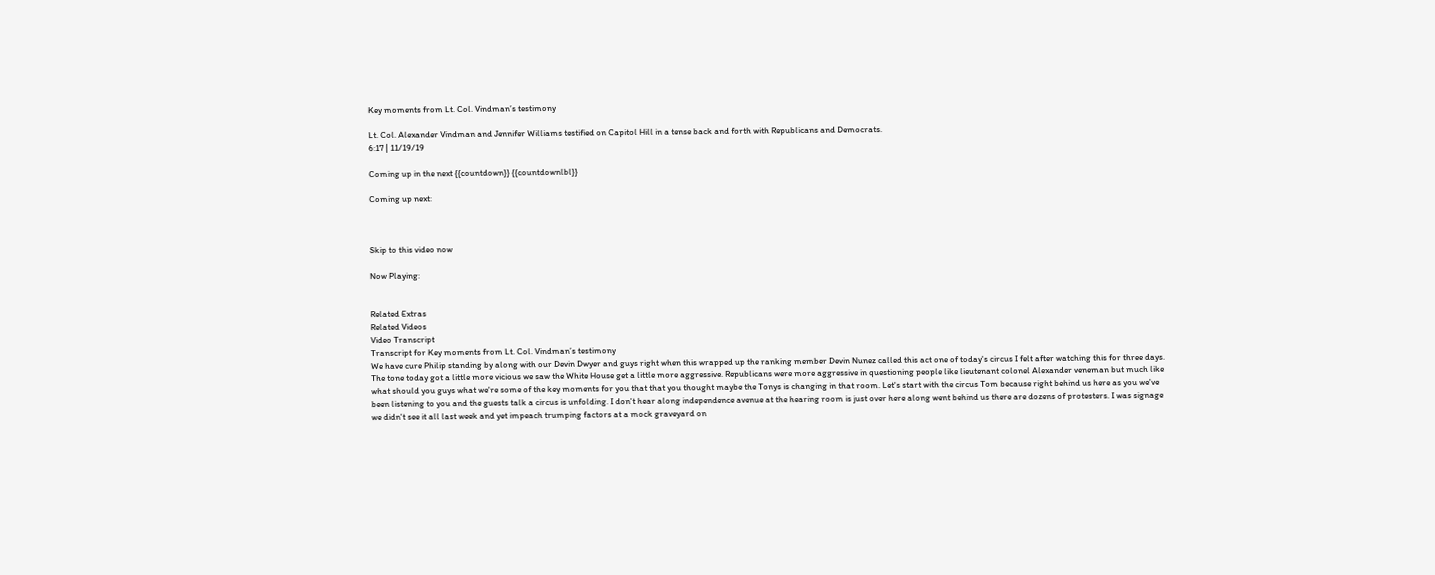Key moments from Lt. Col. Vindman’s testimony

Lt. Col. Alexander Vindman and Jennifer Williams testified on Capitol Hill in a tense back and forth with Republicans and Democrats.
6:17 | 11/19/19

Coming up in the next {{countdown}} {{countdownlbl}}

Coming up next:



Skip to this video now

Now Playing:


Related Extras
Related Videos
Video Transcript
Transcript for Key moments from Lt. Col. Vindman’s testimony
We have cure Philip standing by along with our Devin Dwyer and guys right when this wrapped up the ranking member Devin Nunez called this act one of today's circus I felt after watching this for three days. The tone today got a little more vicious we saw the White House get a little more aggressive. Republicans were more aggressive in questioning people like lieutenant colonel Alexander veneman but much like what should you guys what we're some of the key moments for you that that you thought maybe the Tonys is changing in that room. Let's start with the circus Tom because right behind us here as you we've been listening to you and the guests talk a circus is unfolding. I don't hear along independence avenue at the hearing room is just over here along went behind us there are dozens of protesters. I was signage we didn't see it all last week and yet impeach trumping factors at a mock graveyard on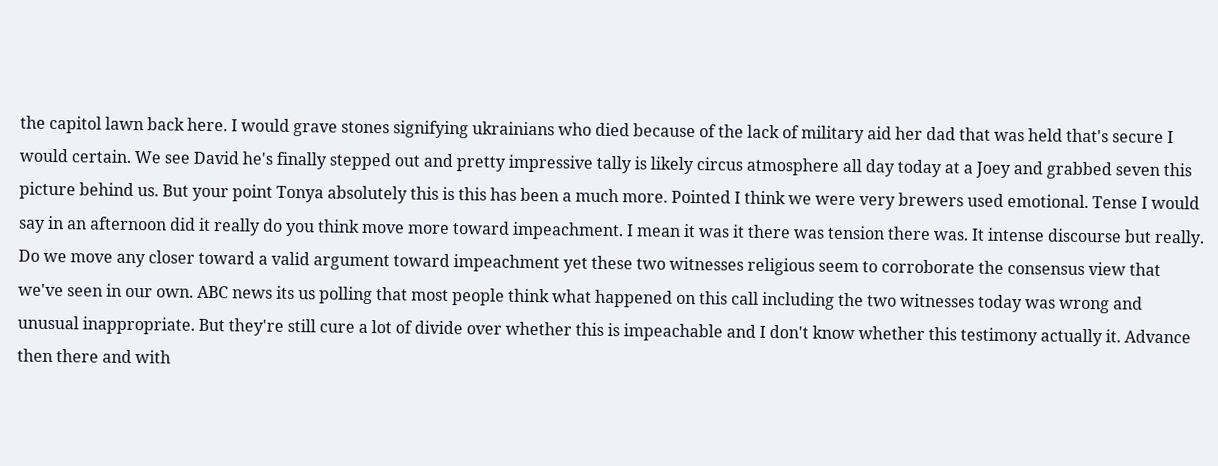the capitol lawn back here. I would grave stones signifying ukrainians who died because of the lack of military aid her dad that was held that's secure I would certain. We see David he's finally stepped out and pretty impressive tally is likely circus atmosphere all day today at a Joey and grabbed seven this picture behind us. But your point Tonya absolutely this is this has been a much more. Pointed I think we were very brewers used emotional. Tense I would say in an afternoon did it really do you think move more toward impeachment. I mean it was it there was tension there was. It intense discourse but really. Do we move any closer toward a valid argument toward impeachment yet these two witnesses religious seem to corroborate the consensus view that we've seen in our own. ABC news its us polling that most people think what happened on this call including the two witnesses today was wrong and unusual inappropriate. But they're still cure a lot of divide over whether this is impeachable and I don't know whether this testimony actually it. Advance then there and with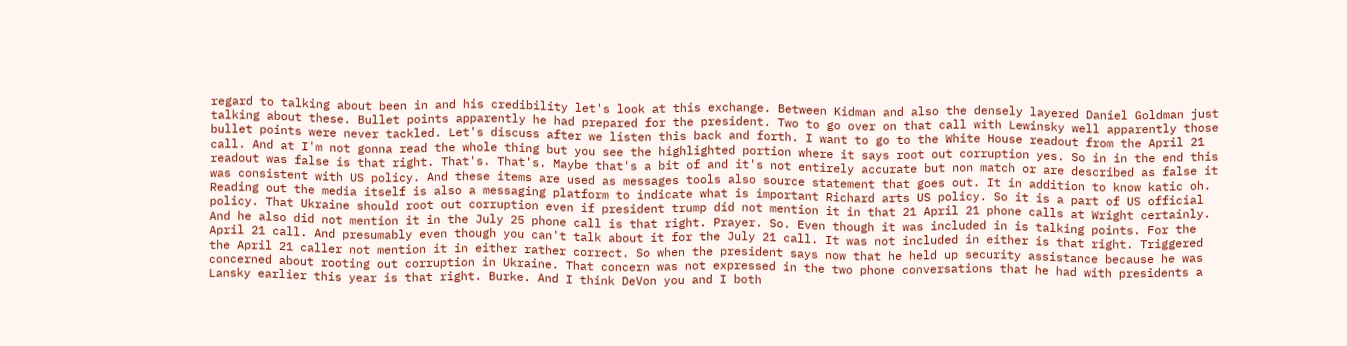regard to talking about been in and his credibility let's look at this exchange. Between Kidman and also the densely layered Daniel Goldman just talking about these. Bullet points apparently he had prepared for the president. Two to go over on that call with Lewinsky well apparently those bullet points were never tackled. Let's discuss after we listen this back and forth. I want to go to the White House readout from the April 21 call. And at I'm not gonna read the whole thing but you see the highlighted portion where it says root out corruption yes. So in in the end this readout was false is that right. That's. That's. Maybe that's a bit of and it's not entirely accurate but non match or are described as false it was consistent with US policy. And these items are used as messages tools also source statement that goes out. It in addition to know katic oh. Reading out the media itself is also a messaging platform to indicate what is important Richard arts US policy. So it is a part of US official policy. That Ukraine should root out corruption even if president trump did not mention it in that 21 April 21 phone calls at Wright certainly. And he also did not mention it in the July 25 phone call is that right. Prayer. So. Even though it was included in is talking points. For the April 21 call. And presumably even though you can't talk about it for the July 21 call. It was not included in either is that right. Triggered the April 21 caller not mention it in either rather correct. So when the president says now that he held up security assistance because he was concerned about rooting out corruption in Ukraine. That concern was not expressed in the two phone conversations that he had with presidents a Lansky earlier this year is that right. Burke. And I think DeVon you and I both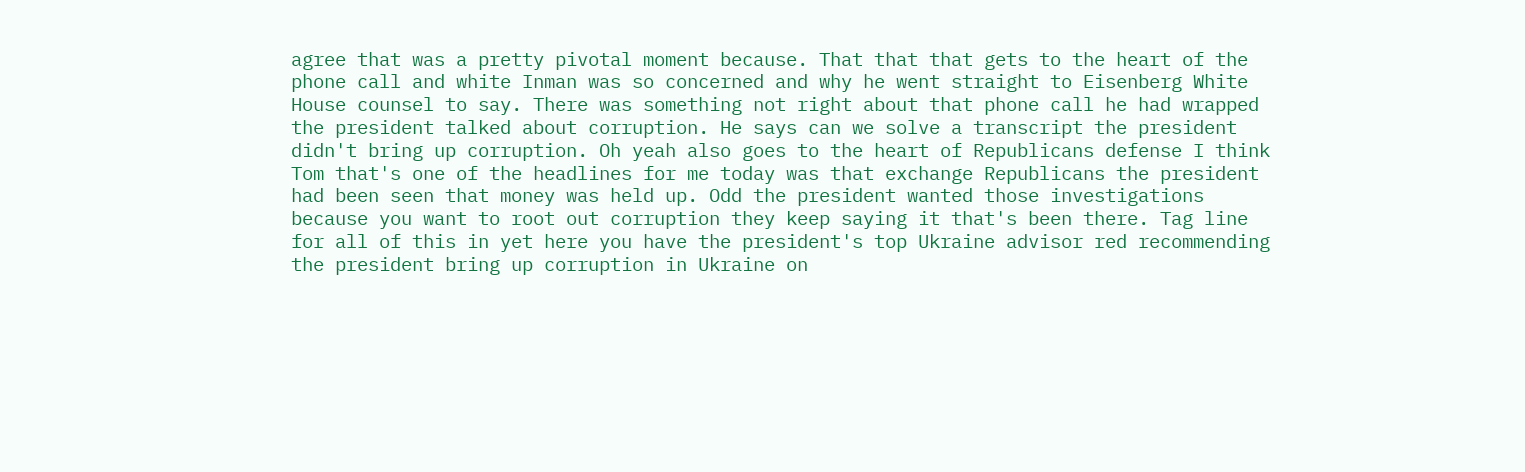agree that was a pretty pivotal moment because. That that that gets to the heart of the phone call and white Inman was so concerned and why he went straight to Eisenberg White House counsel to say. There was something not right about that phone call he had wrapped the president talked about corruption. He says can we solve a transcript the president didn't bring up corruption. Oh yeah also goes to the heart of Republicans defense I think Tom that's one of the headlines for me today was that exchange Republicans the president had been seen that money was held up. Odd the president wanted those investigations because you want to root out corruption they keep saying it that's been there. Tag line for all of this in yet here you have the president's top Ukraine advisor red recommending the president bring up corruption in Ukraine on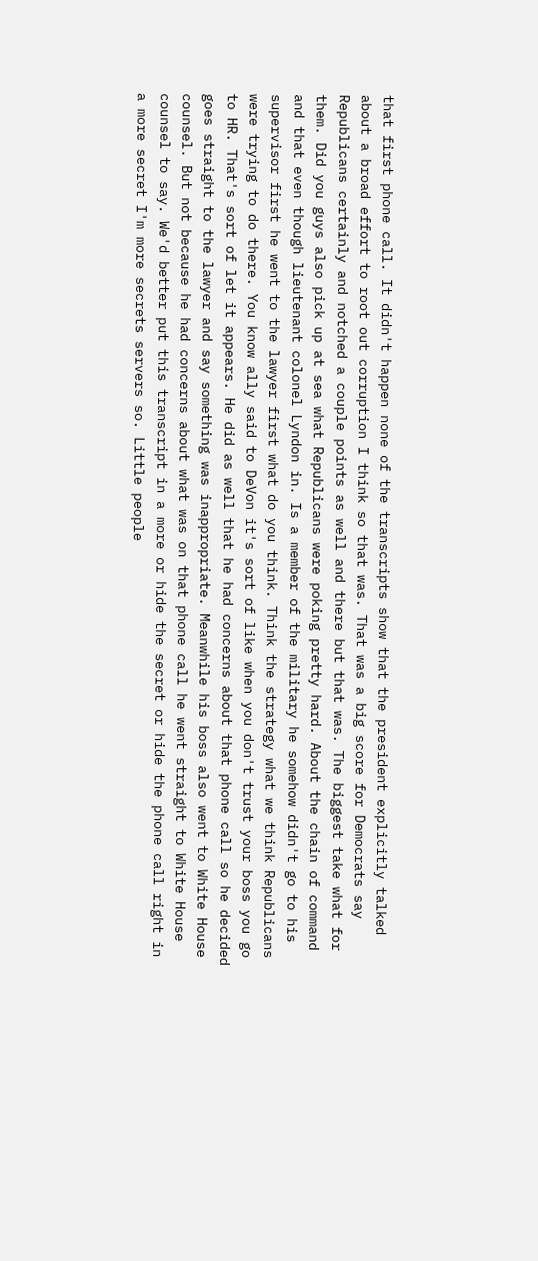that first phone call. It didn't happen none of the transcripts show that the president explicitly talked about a broad effort to root out corruption I think so that was. That was a big score for Democrats say Republicans certainly and notched a couple points as well and there but that was. The biggest take what for them. Did you guys also pick up at sea what Republicans were poking pretty hard. About the chain of command and that even though lieutenant colonel Lyndon in. Is a member of the military he somehow didn't go to his supervisor first he went to the lawyer first what do you think. Think the strategy what we think Republicans were trying to do there. You know ally said to DeVon it's sort of like when you don't trust your boss you go to HR. That's sort of let it appears. He did as well that he had concerns about that phone call so he decided goes straight to the lawyer and say something was inappropriate. Meanwhile his boss also went to White House counsel. But not because he had concerns about what was on that phone call he went straight to White House counsel to say. We'd better put this transcript in a more or hide the secret or hide the phone call right in a more secret I'm more secrets servers so. Little people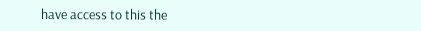have access to this the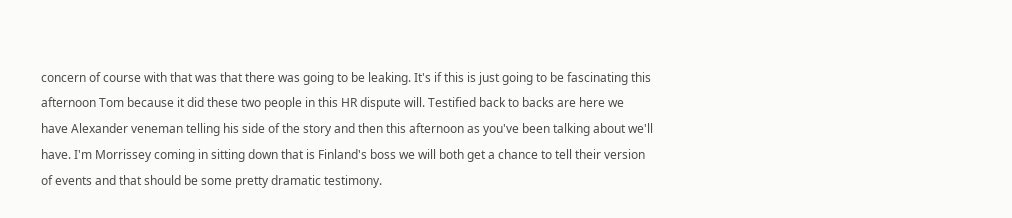concern of course with that was that there was going to be leaking. It's if this is just going to be fascinating this afternoon Tom because it did these two people in this HR dispute will. Testified back to backs are here we have Alexander veneman telling his side of the story and then this afternoon as you've been talking about we'll have. I'm Morrissey coming in sitting down that is Finland's boss we will both get a chance to tell their version of events and that should be some pretty dramatic testimony.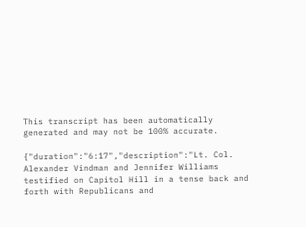This transcript has been automatically generated and may not be 100% accurate.

{"duration":"6:17","description":"Lt. Col. Alexander Vindman and Jennifer Williams testified on Capitol Hill in a tense back and forth with Republicans and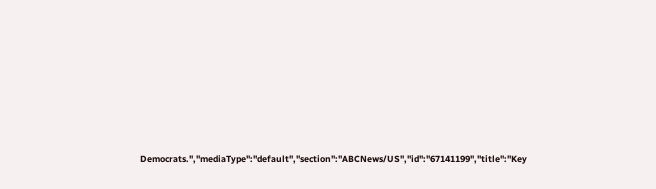Democrats.","mediaType":"default","section":"ABCNews/US","id":"67141199","title":"Key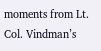moments from Lt. Col. Vindman’s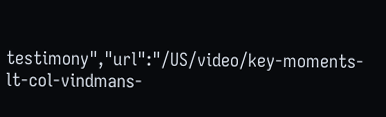testimony","url":"/US/video/key-moments-lt-col-vindmans-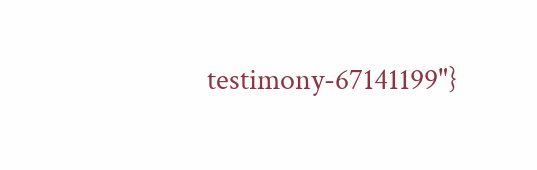testimony-67141199"}